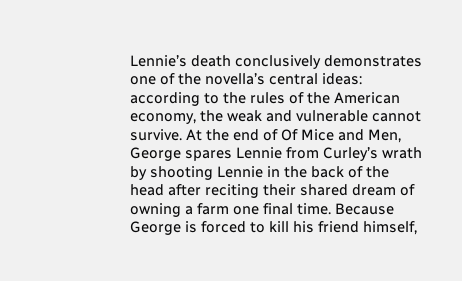Lennie’s death conclusively demonstrates one of the novella’s central ideas: according to the rules of the American economy, the weak and vulnerable cannot survive. At the end of Of Mice and Men, George spares Lennie from Curley’s wrath by shooting Lennie in the back of the head after reciting their shared dream of owning a farm one final time. Because George is forced to kill his friend himself,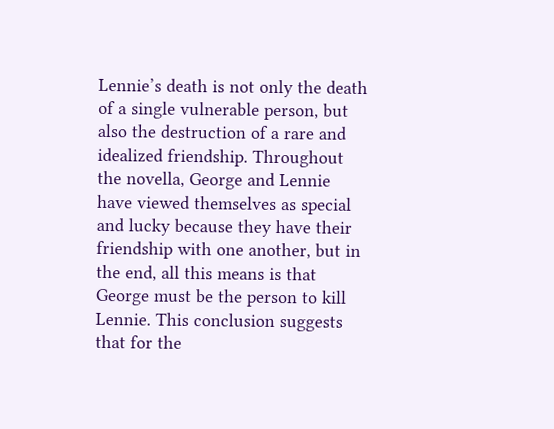Lennie’s death is not only the death of a single vulnerable person, but also the destruction of a rare and idealized friendship. Throughout the novella, George and Lennie have viewed themselves as special and lucky because they have their friendship with one another, but in the end, all this means is that George must be the person to kill Lennie. This conclusion suggests that for the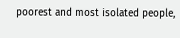poorest and most isolated people,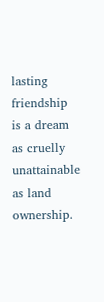lasting friendship is a dream as cruelly unattainable as land ownership.